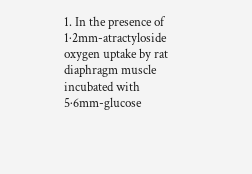1. In the presence of 1·2mm-atractyloside oxygen uptake by rat diaphragm muscle incubated with 5·6mm-glucose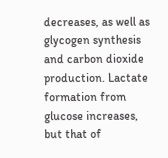decreases, as well as glycogen synthesis and carbon dioxide production. Lactate formation from glucose increases, but that of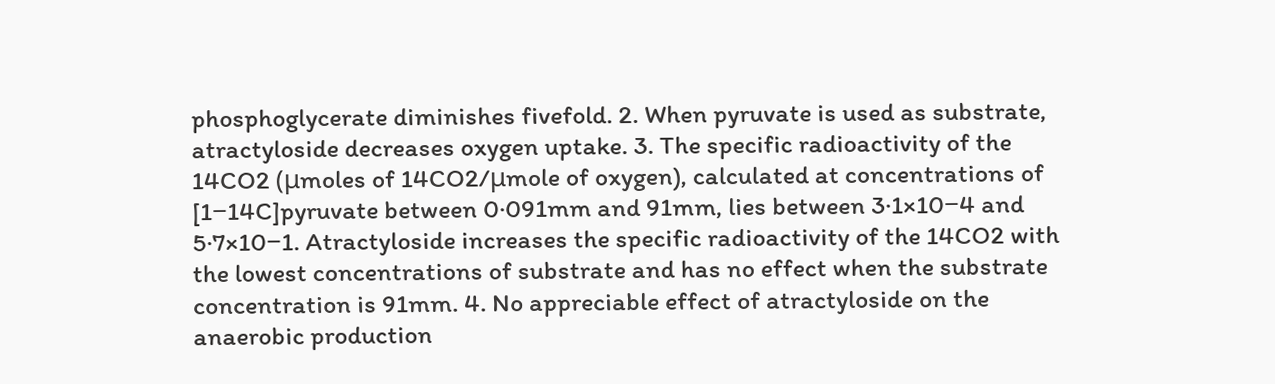phosphoglycerate diminishes fivefold. 2. When pyruvate is used as substrate, atractyloside decreases oxygen uptake. 3. The specific radioactivity of the 14CO2 (μmoles of 14CO2/μmole of oxygen), calculated at concentrations of [1−14C]pyruvate between 0·091mm and 91mm, lies between 3·1×10−4 and 5·7×10−1. Atractyloside increases the specific radioactivity of the 14CO2 with the lowest concentrations of substrate and has no effect when the substrate concentration is 91mm. 4. No appreciable effect of atractyloside on the anaerobic production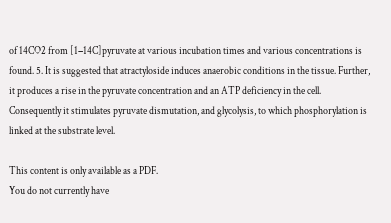of 14CO2 from [1−14C]pyruvate at various incubation times and various concentrations is found. 5. It is suggested that atractyloside induces anaerobic conditions in the tissue. Further, it produces a rise in the pyruvate concentration and an ATP deficiency in the cell. Consequently it stimulates pyruvate dismutation, and glycolysis, to which phosphorylation is linked at the substrate level.

This content is only available as a PDF.
You do not currently have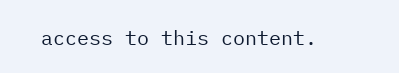access to this content.